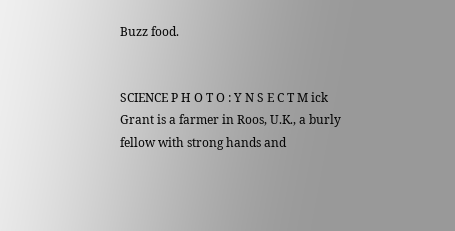Buzz food.


SCIENCE P H O T O : Y N S E C T M ick Grant is a farmer in Roos, U.K., a burly fellow with strong hands and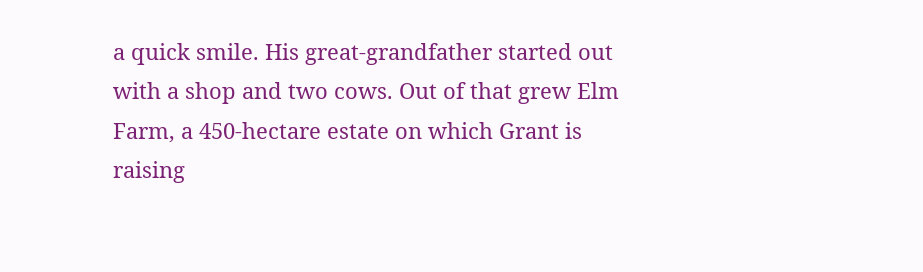a quick smile. His great-grandfather started out with a shop and two cows. Out of that grew Elm Farm, a 450-hectare estate on which Grant is raising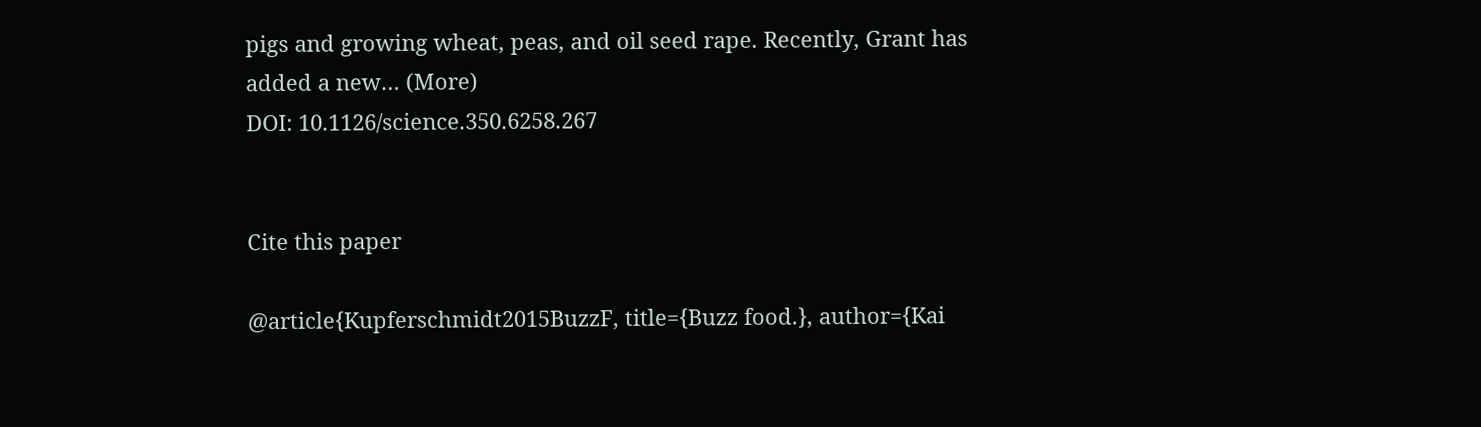pigs and growing wheat, peas, and oil seed rape. Recently, Grant has added a new… (More)
DOI: 10.1126/science.350.6258.267


Cite this paper

@article{Kupferschmidt2015BuzzF, title={Buzz food.}, author={Kai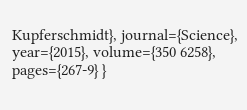Kupferschmidt}, journal={Science}, year={2015}, volume={350 6258}, pages={267-9} }